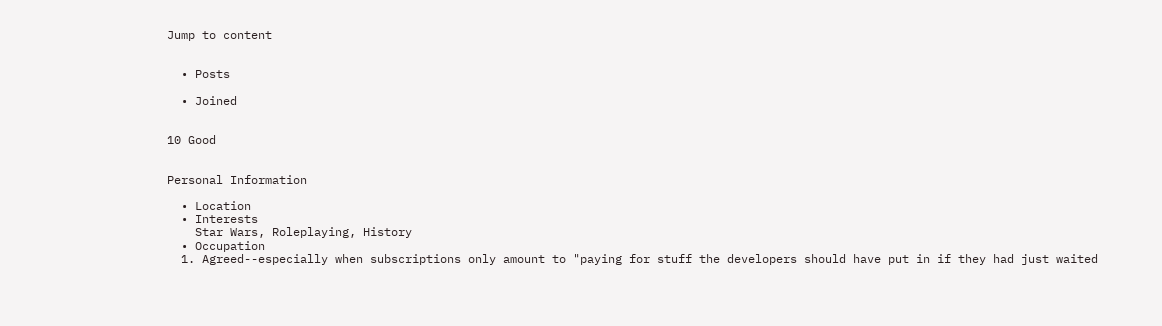Jump to content


  • Posts

  • Joined


10 Good


Personal Information

  • Location
  • Interests
    Star Wars, Roleplaying, History
  • Occupation
  1. Agreed--especially when subscriptions only amount to "paying for stuff the developers should have put in if they had just waited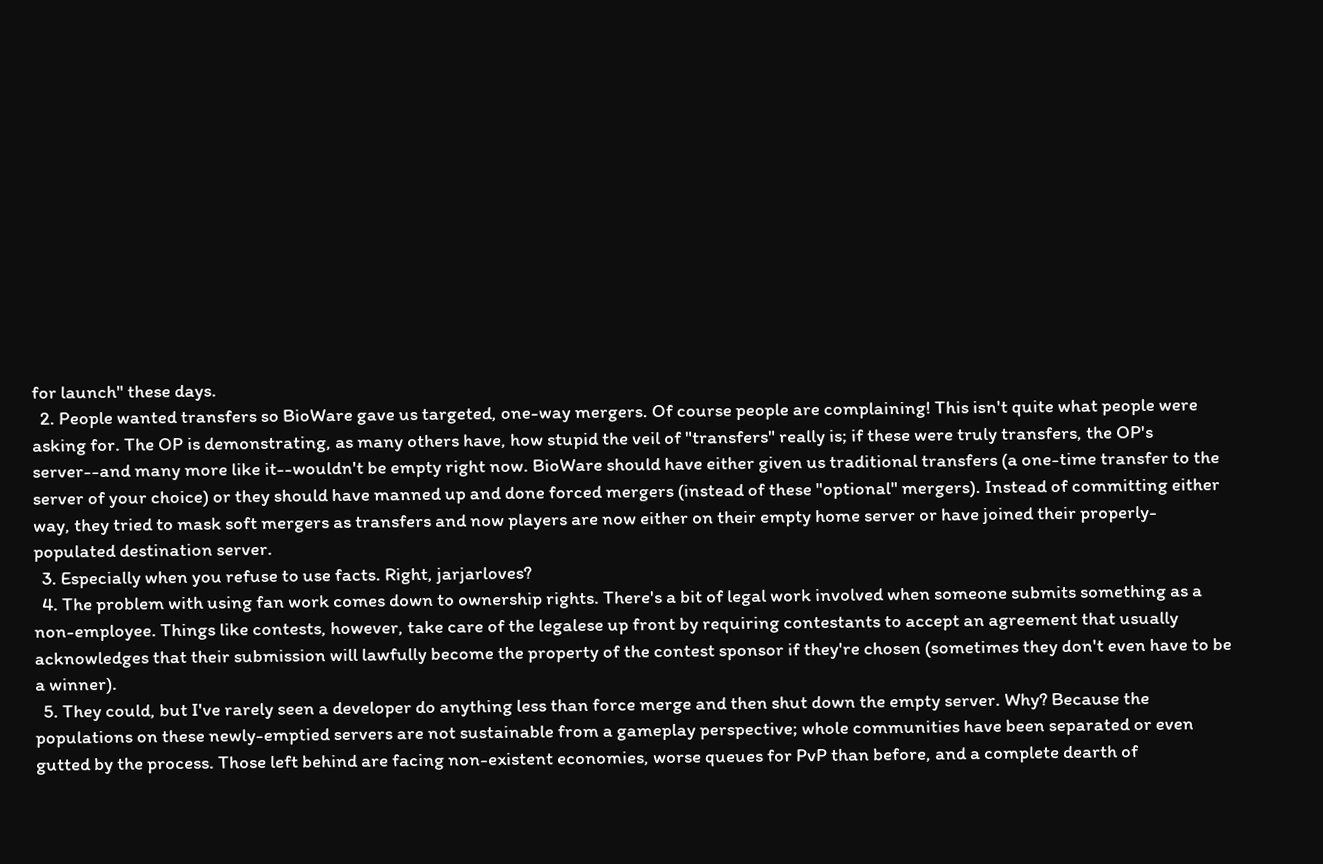for launch" these days.
  2. People wanted transfers so BioWare gave us targeted, one-way mergers. Of course people are complaining! This isn't quite what people were asking for. The OP is demonstrating, as many others have, how stupid the veil of "transfers" really is; if these were truly transfers, the OP's server--and many more like it--wouldn't be empty right now. BioWare should have either given us traditional transfers (a one-time transfer to the server of your choice) or they should have manned up and done forced mergers (instead of these "optional" mergers). Instead of committing either way, they tried to mask soft mergers as transfers and now players are now either on their empty home server or have joined their properly-populated destination server.
  3. Especially when you refuse to use facts. Right, jarjarloves?
  4. The problem with using fan work comes down to ownership rights. There's a bit of legal work involved when someone submits something as a non-employee. Things like contests, however, take care of the legalese up front by requiring contestants to accept an agreement that usually acknowledges that their submission will lawfully become the property of the contest sponsor if they're chosen (sometimes they don't even have to be a winner).
  5. They could, but I've rarely seen a developer do anything less than force merge and then shut down the empty server. Why? Because the populations on these newly-emptied servers are not sustainable from a gameplay perspective; whole communities have been separated or even gutted by the process. Those left behind are facing non-existent economies, worse queues for PvP than before, and a complete dearth of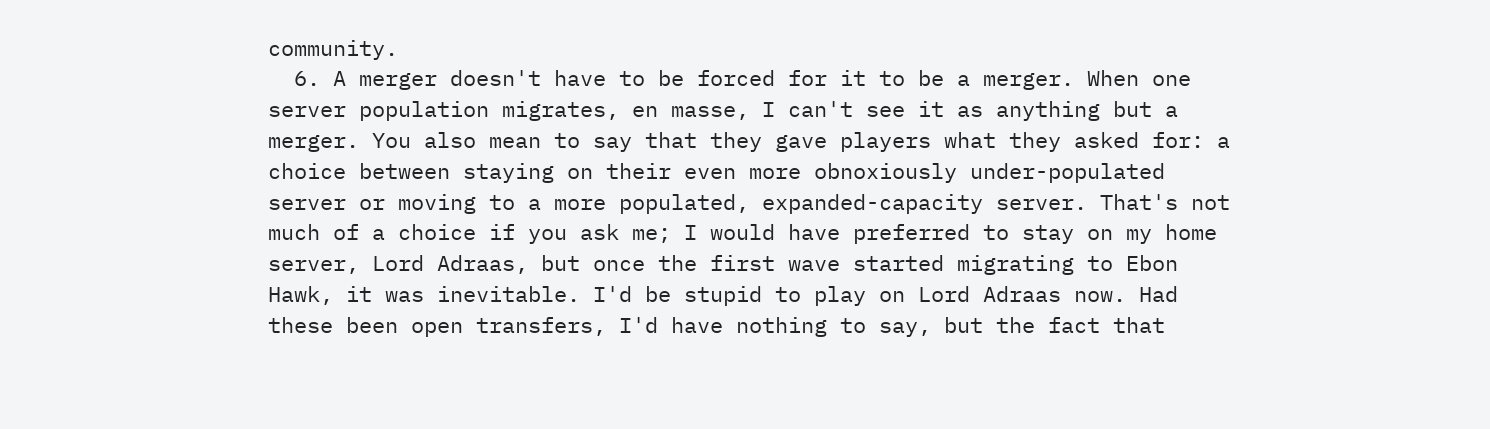community.
  6. A merger doesn't have to be forced for it to be a merger. When one server population migrates, en masse, I can't see it as anything but a merger. You also mean to say that they gave players what they asked for: a choice between staying on their even more obnoxiously under-populated server or moving to a more populated, expanded-capacity server. That's not much of a choice if you ask me; I would have preferred to stay on my home server, Lord Adraas, but once the first wave started migrating to Ebon Hawk, it was inevitable. I'd be stupid to play on Lord Adraas now. Had these been open transfers, I'd have nothing to say, but the fact that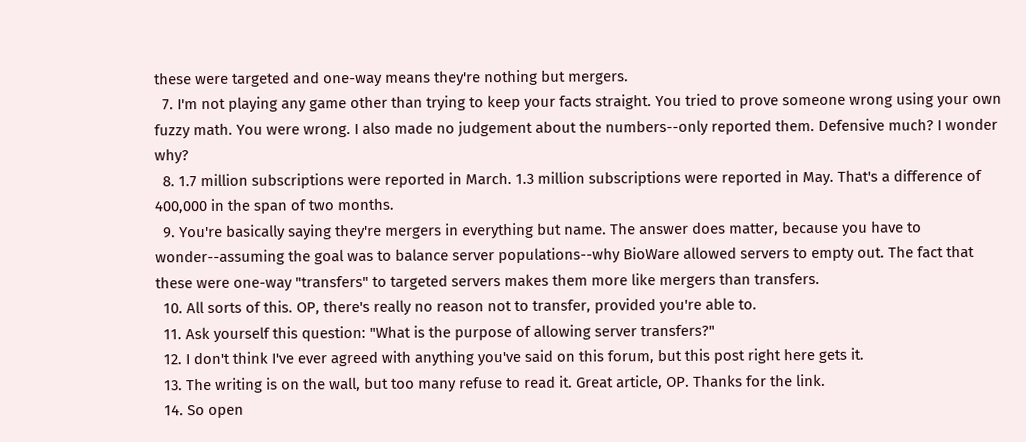these were targeted and one-way means they're nothing but mergers.
  7. I'm not playing any game other than trying to keep your facts straight. You tried to prove someone wrong using your own fuzzy math. You were wrong. I also made no judgement about the numbers--only reported them. Defensive much? I wonder why?
  8. 1.7 million subscriptions were reported in March. 1.3 million subscriptions were reported in May. That's a difference of 400,000 in the span of two months.
  9. You're basically saying they're mergers in everything but name. The answer does matter, because you have to wonder--assuming the goal was to balance server populations--why BioWare allowed servers to empty out. The fact that these were one-way "transfers" to targeted servers makes them more like mergers than transfers.
  10. All sorts of this. OP, there's really no reason not to transfer, provided you're able to.
  11. Ask yourself this question: "What is the purpose of allowing server transfers?"
  12. I don't think I've ever agreed with anything you've said on this forum, but this post right here gets it.
  13. The writing is on the wall, but too many refuse to read it. Great article, OP. Thanks for the link.
  14. So open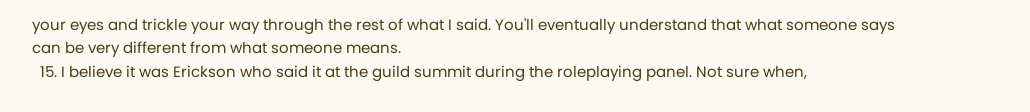your eyes and trickle your way through the rest of what I said. You'll eventually understand that what someone says can be very different from what someone means.
  15. I believe it was Erickson who said it at the guild summit during the roleplaying panel. Not sure when,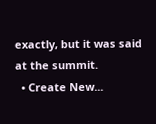exactly, but it was said at the summit.
  • Create New...